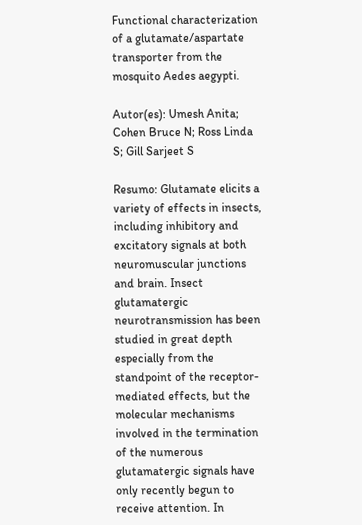Functional characterization of a glutamate/aspartate transporter from the mosquito Aedes aegypti.

Autor(es): Umesh Anita; Cohen Bruce N; Ross Linda S; Gill Sarjeet S

Resumo: Glutamate elicits a variety of effects in insects, including inhibitory and excitatory signals at both neuromuscular junctions and brain. Insect glutamatergic neurotransmission has been studied in great depth especially from the standpoint of the receptor-mediated effects, but the molecular mechanisms involved in the termination of the numerous glutamatergic signals have only recently begun to receive attention. In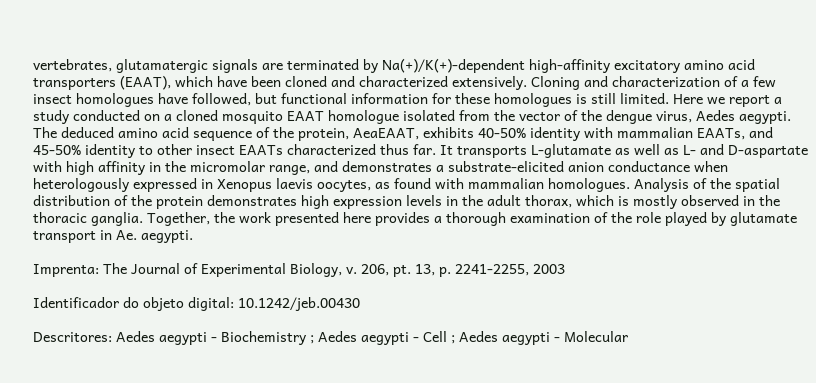vertebrates, glutamatergic signals are terminated by Na(+)/K(+)-dependent high-affinity excitatory amino acid transporters (EAAT), which have been cloned and characterized extensively. Cloning and characterization of a few insect homologues have followed, but functional information for these homologues is still limited. Here we report a study conducted on a cloned mosquito EAAT homologue isolated from the vector of the dengue virus, Aedes aegypti. The deduced amino acid sequence of the protein, AeaEAAT, exhibits 40-50% identity with mammalian EAATs, and 45-50% identity to other insect EAATs characterized thus far. It transports L-glutamate as well as L- and D-aspartate with high affinity in the micromolar range, and demonstrates a substrate-elicited anion conductance when heterologously expressed in Xenopus laevis oocytes, as found with mammalian homologues. Analysis of the spatial distribution of the protein demonstrates high expression levels in the adult thorax, which is mostly observed in the thoracic ganglia. Together, the work presented here provides a thorough examination of the role played by glutamate transport in Ae. aegypti.

Imprenta: The Journal of Experimental Biology, v. 206, pt. 13, p. 2241-2255, 2003

Identificador do objeto digital: 10.1242/jeb.00430

Descritores: Aedes aegypti - Biochemistry ; Aedes aegypti - Cell ; Aedes aegypti - Molecular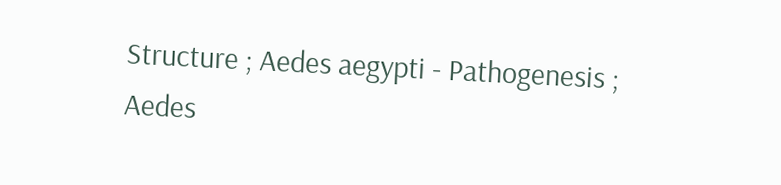Structure ; Aedes aegypti - Pathogenesis ; Aedes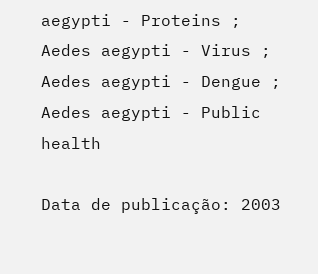aegypti - Proteins ; Aedes aegypti - Virus ; Aedes aegypti - Dengue ; Aedes aegypti - Public health

Data de publicação: 2003